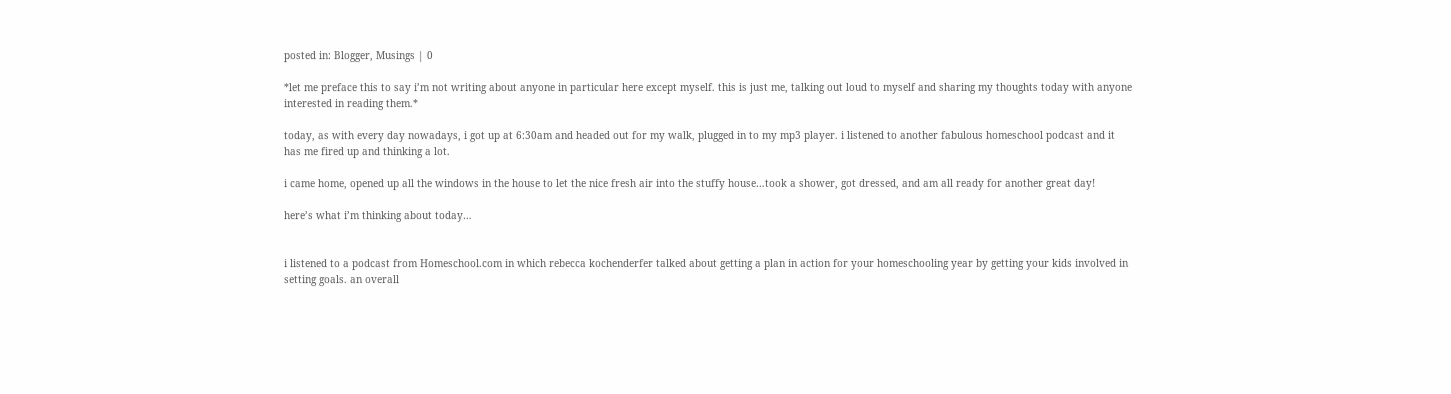posted in: Blogger, Musings | 0

*let me preface this to say i’m not writing about anyone in particular here except myself. this is just me, talking out loud to myself and sharing my thoughts today with anyone interested in reading them.*

today, as with every day nowadays, i got up at 6:30am and headed out for my walk, plugged in to my mp3 player. i listened to another fabulous homeschool podcast and it has me fired up and thinking a lot.

i came home, opened up all the windows in the house to let the nice fresh air into the stuffy house…took a shower, got dressed, and am all ready for another great day!

here’s what i’m thinking about today…


i listened to a podcast from Homeschool.com in which rebecca kochenderfer talked about getting a plan in action for your homeschooling year by getting your kids involved in setting goals. an overall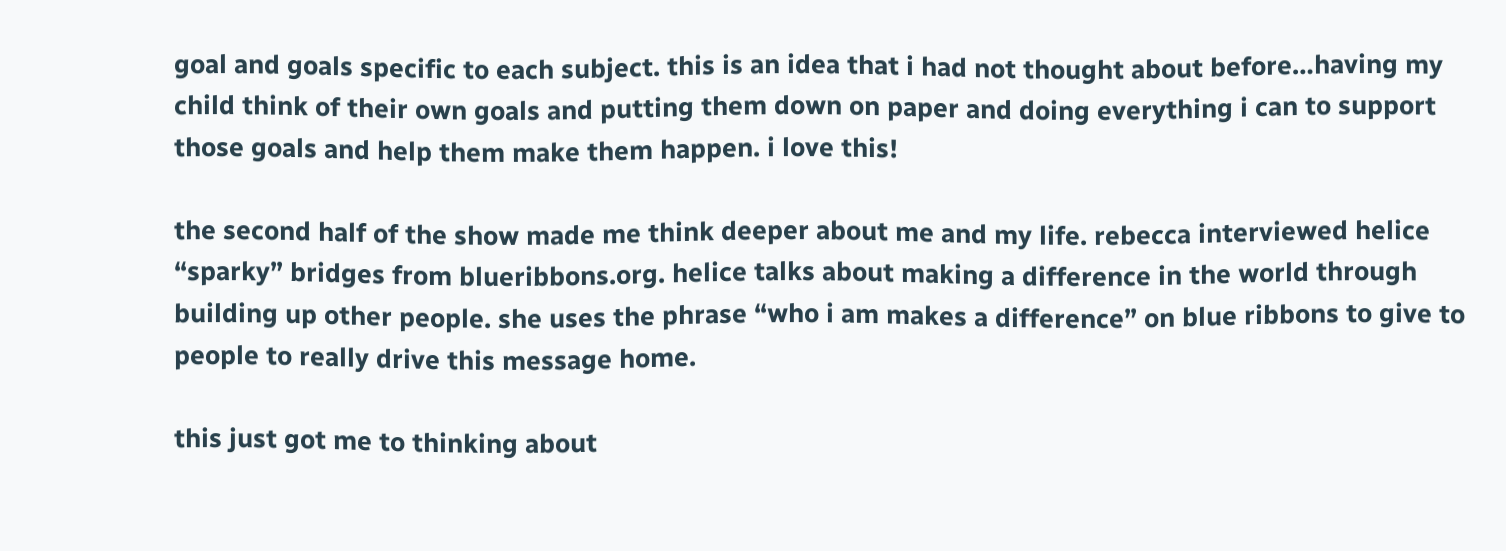goal and goals specific to each subject. this is an idea that i had not thought about before…having my child think of their own goals and putting them down on paper and doing everything i can to support those goals and help them make them happen. i love this!

the second half of the show made me think deeper about me and my life. rebecca interviewed helice “sparky” bridges from blueribbons.org. helice talks about making a difference in the world through building up other people. she uses the phrase “who i am makes a difference” on blue ribbons to give to people to really drive this message home.

this just got me to thinking about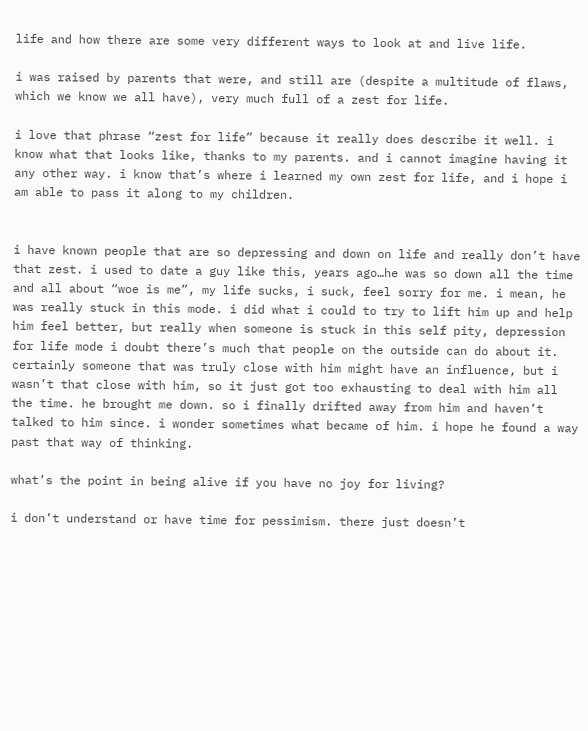life and how there are some very different ways to look at and live life.

i was raised by parents that were, and still are (despite a multitude of flaws, which we know we all have), very much full of a zest for life.

i love that phrase “zest for life” because it really does describe it well. i know what that looks like, thanks to my parents. and i cannot imagine having it any other way. i know that’s where i learned my own zest for life, and i hope i am able to pass it along to my children.


i have known people that are so depressing and down on life and really don’t have that zest. i used to date a guy like this, years ago…he was so down all the time and all about “woe is me”, my life sucks, i suck, feel sorry for me. i mean, he was really stuck in this mode. i did what i could to try to lift him up and help him feel better, but really when someone is stuck in this self pity, depression for life mode i doubt there’s much that people on the outside can do about it. certainly someone that was truly close with him might have an influence, but i wasn’t that close with him, so it just got too exhausting to deal with him all the time. he brought me down. so i finally drifted away from him and haven’t talked to him since. i wonder sometimes what became of him. i hope he found a way past that way of thinking.

what’s the point in being alive if you have no joy for living?

i don’t understand or have time for pessimism. there just doesn’t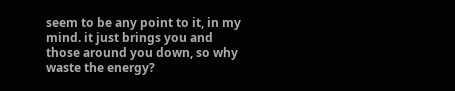seem to be any point to it, in my mind. it just brings you and those around you down, so why waste the energy?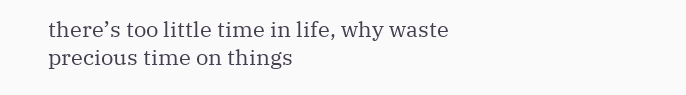there’s too little time in life, why waste precious time on things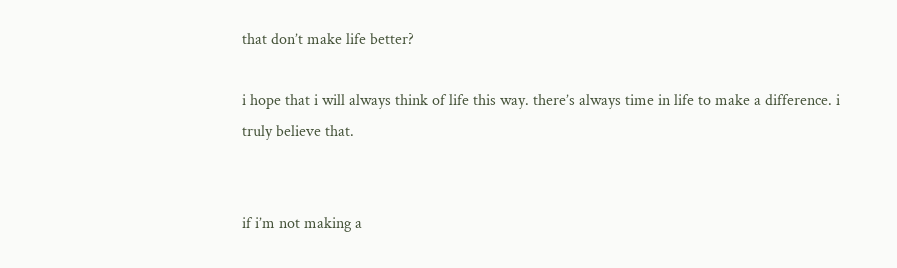that don’t make life better?

i hope that i will always think of life this way. there’s always time in life to make a difference. i truly believe that.


if i’m not making a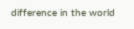difference in the world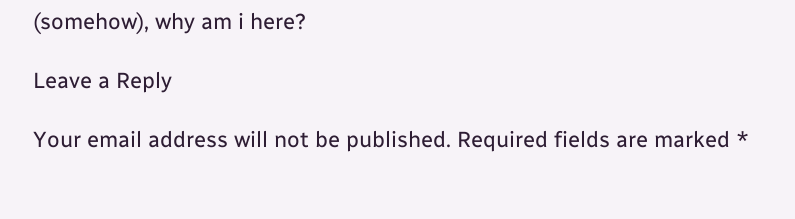(somehow), why am i here?

Leave a Reply

Your email address will not be published. Required fields are marked *